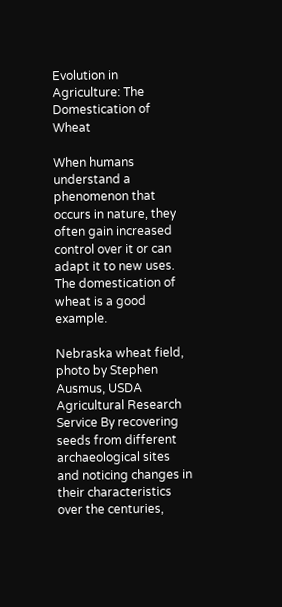Evolution in Agriculture: The Domestication of Wheat

When humans understand a phenomenon that occurs in nature, they often gain increased control over it or can adapt it to new uses. The domestication of wheat is a good example.

Nebraska wheat field, photo by Stephen Ausmus, USDA Agricultural Research Service By recovering seeds from different archaeological sites and noticing changes in their characteristics over the centuries,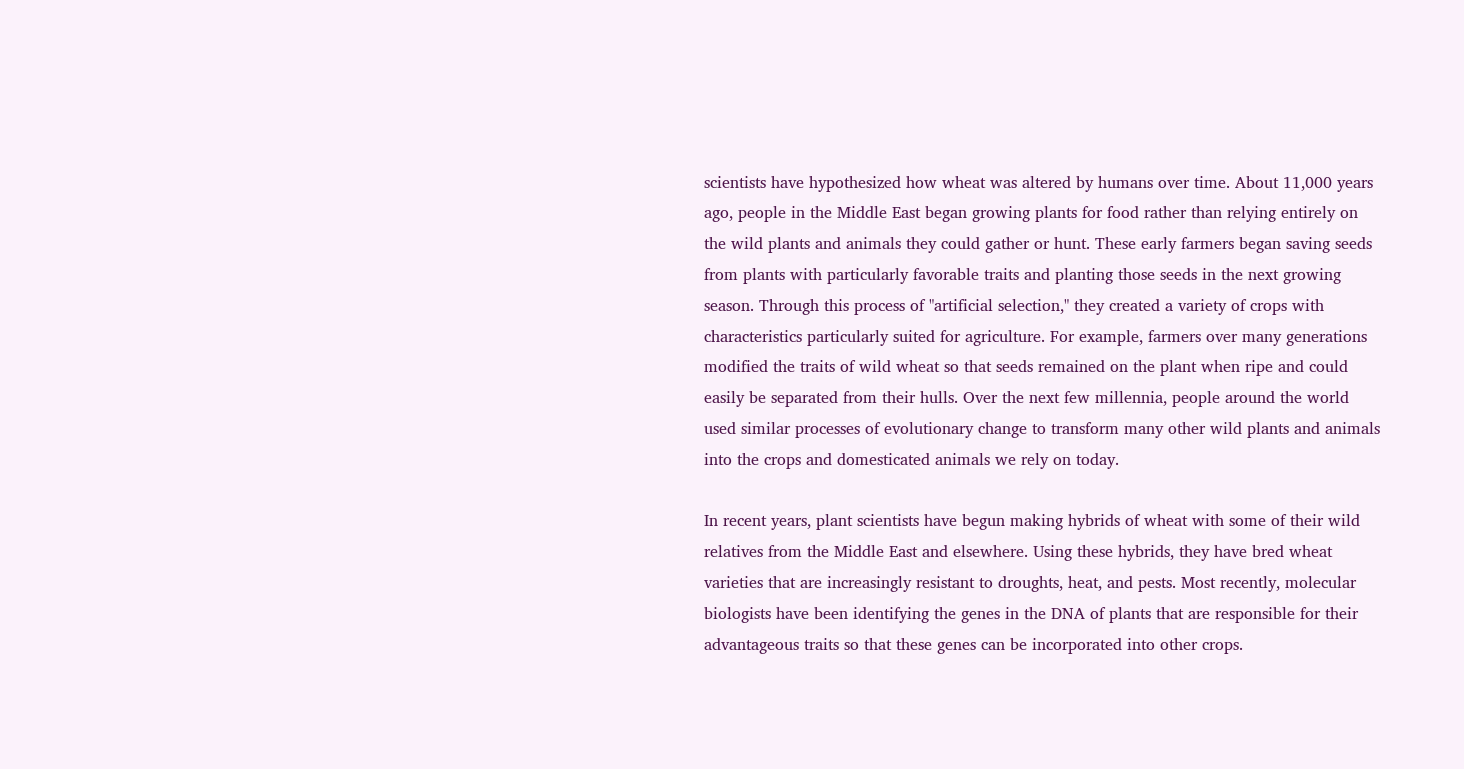scientists have hypothesized how wheat was altered by humans over time. About 11,000 years ago, people in the Middle East began growing plants for food rather than relying entirely on the wild plants and animals they could gather or hunt. These early farmers began saving seeds from plants with particularly favorable traits and planting those seeds in the next growing season. Through this process of "artificial selection," they created a variety of crops with characteristics particularly suited for agriculture. For example, farmers over many generations modified the traits of wild wheat so that seeds remained on the plant when ripe and could easily be separated from their hulls. Over the next few millennia, people around the world used similar processes of evolutionary change to transform many other wild plants and animals into the crops and domesticated animals we rely on today.

In recent years, plant scientists have begun making hybrids of wheat with some of their wild relatives from the Middle East and elsewhere. Using these hybrids, they have bred wheat varieties that are increasingly resistant to droughts, heat, and pests. Most recently, molecular biologists have been identifying the genes in the DNA of plants that are responsible for their advantageous traits so that these genes can be incorporated into other crops.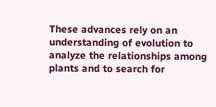These advances rely on an understanding of evolution to analyze the relationships among plants and to search for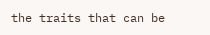the traits that can be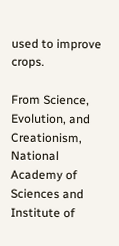used to improve crops.

From Science, Evolution, and Creationism, National Academy of Sciences and Institute of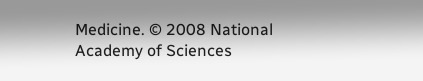Medicine. © 2008 National Academy of Sciences